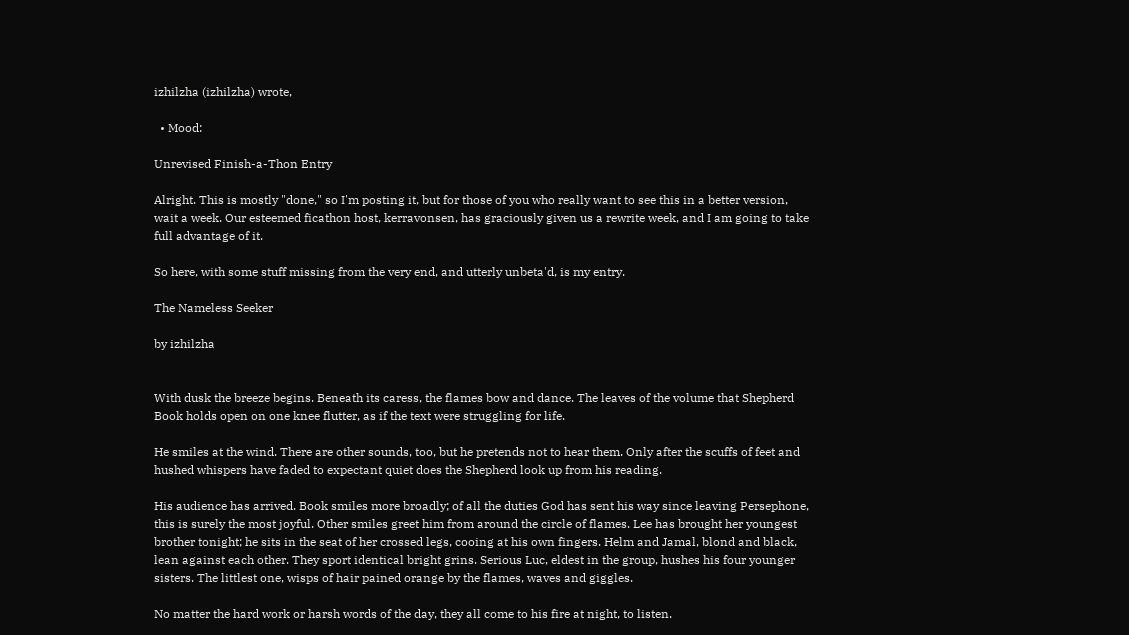izhilzha (izhilzha) wrote,

  • Mood:

Unrevised Finish-a-Thon Entry

Alright. This is mostly "done," so I'm posting it, but for those of you who really want to see this in a better version, wait a week. Our esteemed ficathon host, kerravonsen, has graciously given us a rewrite week, and I am going to take full advantage of it.

So here, with some stuff missing from the very end, and utterly unbeta'd, is my entry.

The Nameless Seeker

by izhilzha


With dusk the breeze begins. Beneath its caress, the flames bow and dance. The leaves of the volume that Shepherd Book holds open on one knee flutter, as if the text were struggling for life.

He smiles at the wind. There are other sounds, too, but he pretends not to hear them. Only after the scuffs of feet and hushed whispers have faded to expectant quiet does the Shepherd look up from his reading.

His audience has arrived. Book smiles more broadly; of all the duties God has sent his way since leaving Persephone, this is surely the most joyful. Other smiles greet him from around the circle of flames. Lee has brought her youngest brother tonight; he sits in the seat of her crossed legs, cooing at his own fingers. Helm and Jamal, blond and black, lean against each other. They sport identical bright grins. Serious Luc, eldest in the group, hushes his four younger sisters. The littlest one, wisps of hair pained orange by the flames, waves and giggles.

No matter the hard work or harsh words of the day, they all come to his fire at night, to listen.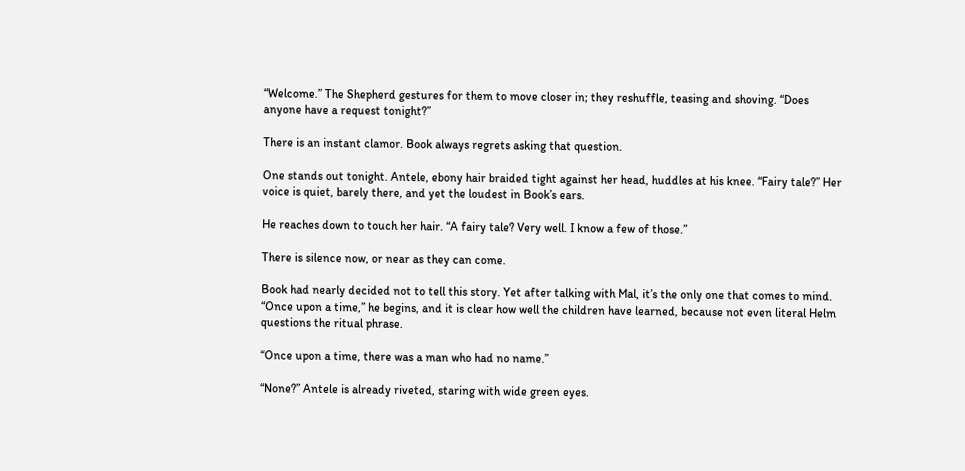“Welcome.” The Shepherd gestures for them to move closer in; they reshuffle, teasing and shoving. “Does anyone have a request tonight?”

There is an instant clamor. Book always regrets asking that question.

One stands out tonight. Antele, ebony hair braided tight against her head, huddles at his knee. “Fairy tale?” Her voice is quiet, barely there, and yet the loudest in Book’s ears.

He reaches down to touch her hair. “A fairy tale? Very well. I know a few of those.”

There is silence now, or near as they can come.

Book had nearly decided not to tell this story. Yet after talking with Mal, it’s the only one that comes to mind. “Once upon a time,” he begins, and it is clear how well the children have learned, because not even literal Helm questions the ritual phrase.

“Once upon a time, there was a man who had no name.”

“None?” Antele is already riveted, staring with wide green eyes.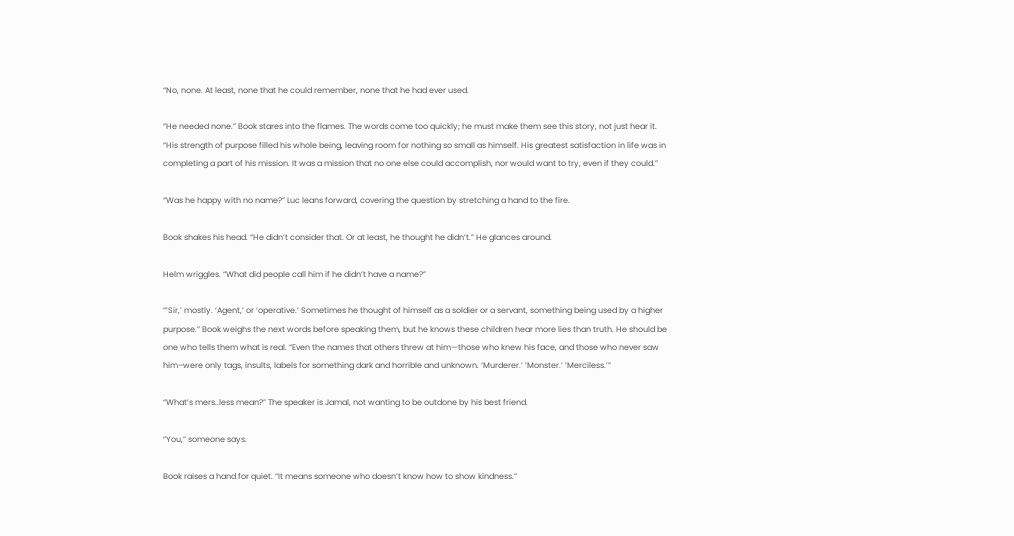“No, none. At least, none that he could remember, none that he had ever used.

“He needed none.” Book stares into the flames. The words come too quickly; he must make them see this story, not just hear it. “His strength of purpose filled his whole being, leaving room for nothing so small as himself. His greatest satisfaction in life was in completing a part of his mission. It was a mission that no one else could accomplish, nor would want to try, even if they could.”

“Was he happy with no name?” Luc leans forward, covering the question by stretching a hand to the fire.

Book shakes his head. “He didn’t consider that. Or at least, he thought he didn’t.” He glances around.

Helm wriggles. “What did people call him if he didn’t have a name?”

“’Sir,’ mostly. ‘Agent,’ or ‘operative.’ Sometimes he thought of himself as a soldier or a servant, something being used by a higher purpose.” Book weighs the next words before speaking them, but he knows these children hear more lies than truth. He should be one who tells them what is real. “Even the names that others threw at him—those who knew his face, and those who never saw him–were only tags, insults, labels for something dark and horrible and unknown. ‘Murderer.’ ‘Monster.’ ‘Merciless.’”

“What’s mers..less mean?” The speaker is Jamal, not wanting to be outdone by his best friend.

“You,” someone says.

Book raises a hand for quiet. “It means someone who doesn’t know how to show kindness.”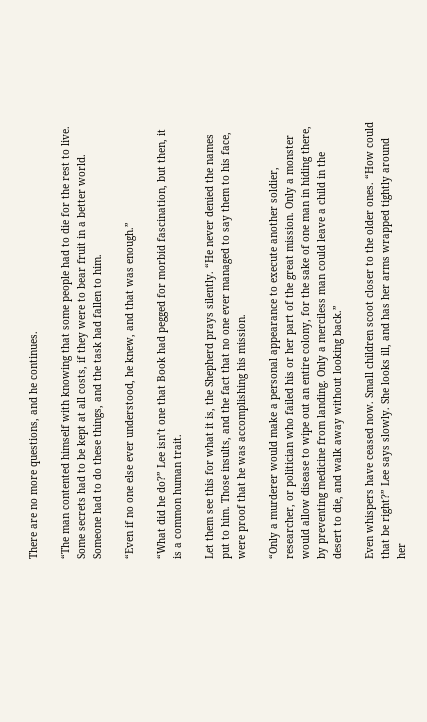There are no more questions, and he continues.

“The man contented himself with knowing that some people had to die for the rest to live. Some secrets had to be kept at all costs, if they were to bear fruit in a better world. Someone had to do these things, and the task had fallen to him.

“Even if no one else ever understood, he knew, and that was enough.”

“What did he do?” Lee isn’t one that Book had pegged for morbid fascination, but then, it is a common human trait.

Let them see this for what it is, the Shepherd prays silently. “He never denied the names put to him. Those insults, and the fact that no one ever managed to say them to his face, were proof that he was accomplishing his mission.

“Only a murderer would make a personal appearance to execute another soldier, researcher, or politician who failed his or her part of the great mission. Only a monster would allow disease to wipe out an entire colony, for the sake of one man in hiding there, by preventing medicine from landing. Only a merciless man could leave a child in the desert to die, and walk away without looking back.”

Even whispers have ceased now. Small children scoot closer to the older ones. “How could that be right?” Lee says slowly. She looks ill, and has her arms wrapped tightly around her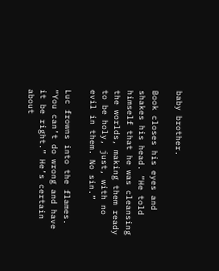baby brother.

Book closes his eyes and shakes his head. “He told himself that he was cleansing the worlds, making them ready to be holy, just, with no evil in them. No sin.”

Luc frowns into the flames. “You can’t do wrong and have it be right.” He’s certain about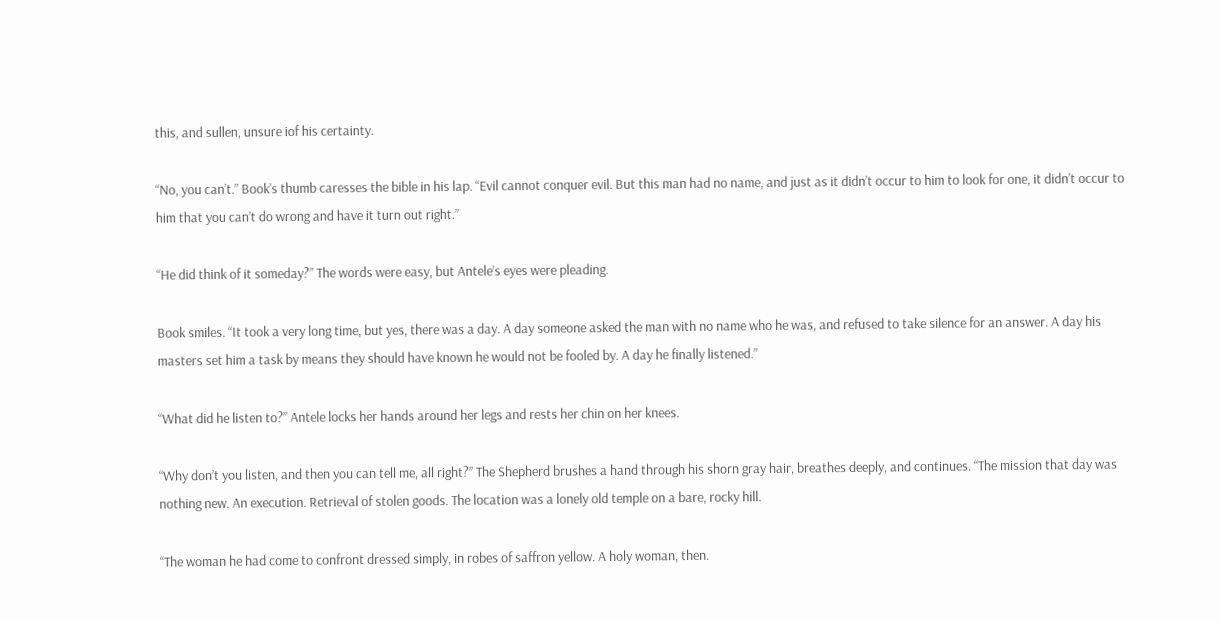this, and sullen, unsure iof his certainty.

“No, you can’t.” Book’s thumb caresses the bible in his lap. “Evil cannot conquer evil. But this man had no name, and just as it didn’t occur to him to look for one, it didn’t occur to him that you can’t do wrong and have it turn out right.”

“He did think of it someday?” The words were easy, but Antele’s eyes were pleading.

Book smiles. “It took a very long time, but yes, there was a day. A day someone asked the man with no name who he was, and refused to take silence for an answer. A day his masters set him a task by means they should have known he would not be fooled by. A day he finally listened.”

“What did he listen to?” Antele locks her hands around her legs and rests her chin on her knees.

“Why don’t you listen, and then you can tell me, all right?” The Shepherd brushes a hand through his shorn gray hair, breathes deeply, and continues. “The mission that day was nothing new. An execution. Retrieval of stolen goods. The location was a lonely old temple on a bare, rocky hill.

“The woman he had come to confront dressed simply, in robes of saffron yellow. A holy woman, then.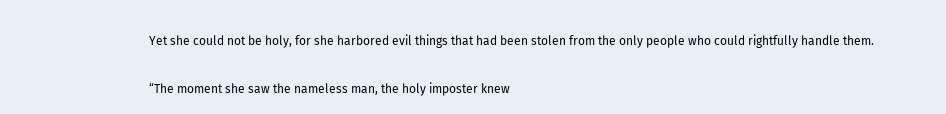Yet she could not be holy, for she harbored evil things that had been stolen from the only people who could rightfully handle them.

“The moment she saw the nameless man, the holy imposter knew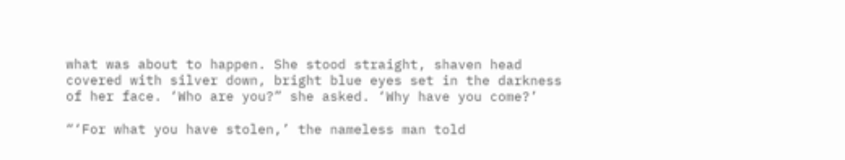what was about to happen. She stood straight, shaven head covered with silver down, bright blue eyes set in the darkness of her face. ‘Who are you?” she asked. ‘Why have you come?’

“‘For what you have stolen,’ the nameless man told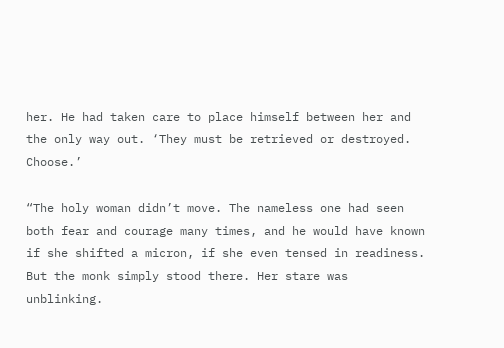her. He had taken care to place himself between her and the only way out. ‘They must be retrieved or destroyed. Choose.’

“The holy woman didn’t move. The nameless one had seen both fear and courage many times, and he would have known if she shifted a micron, if she even tensed in readiness. But the monk simply stood there. Her stare was unblinking.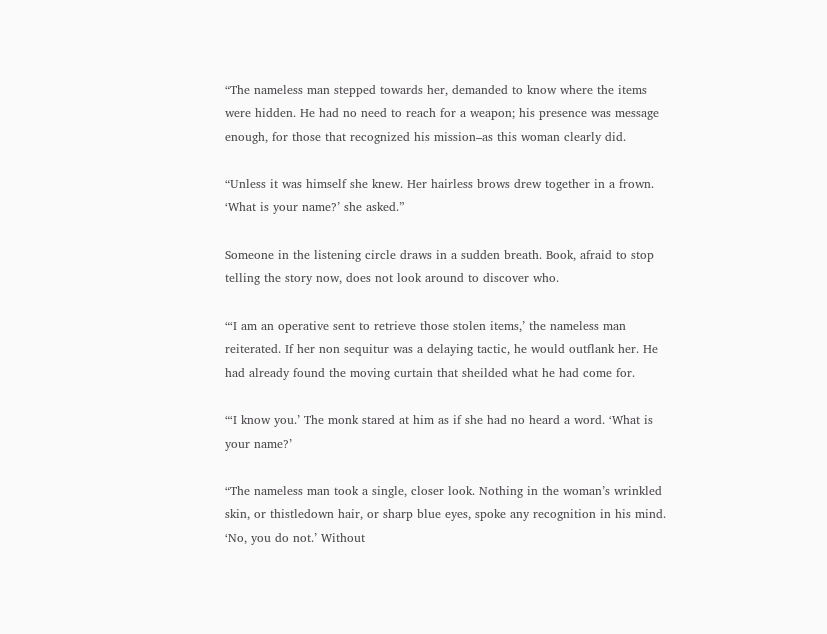“The nameless man stepped towards her, demanded to know where the items were hidden. He had no need to reach for a weapon; his presence was message enough, for those that recognized his mission–as this woman clearly did.

“Unless it was himself she knew. Her hairless brows drew together in a frown. ‘What is your name?’ she asked.”

Someone in the listening circle draws in a sudden breath. Book, afraid to stop telling the story now, does not look around to discover who.

“‘I am an operative sent to retrieve those stolen items,’ the nameless man reiterated. If her non sequitur was a delaying tactic, he would outflank her. He had already found the moving curtain that sheilded what he had come for.

“‘I know you.’ The monk stared at him as if she had no heard a word. ‘What is your name?’

“The nameless man took a single, closer look. Nothing in the woman’s wrinkled skin, or thistledown hair, or sharp blue eyes, spoke any recognition in his mind. ‘No, you do not.’ Without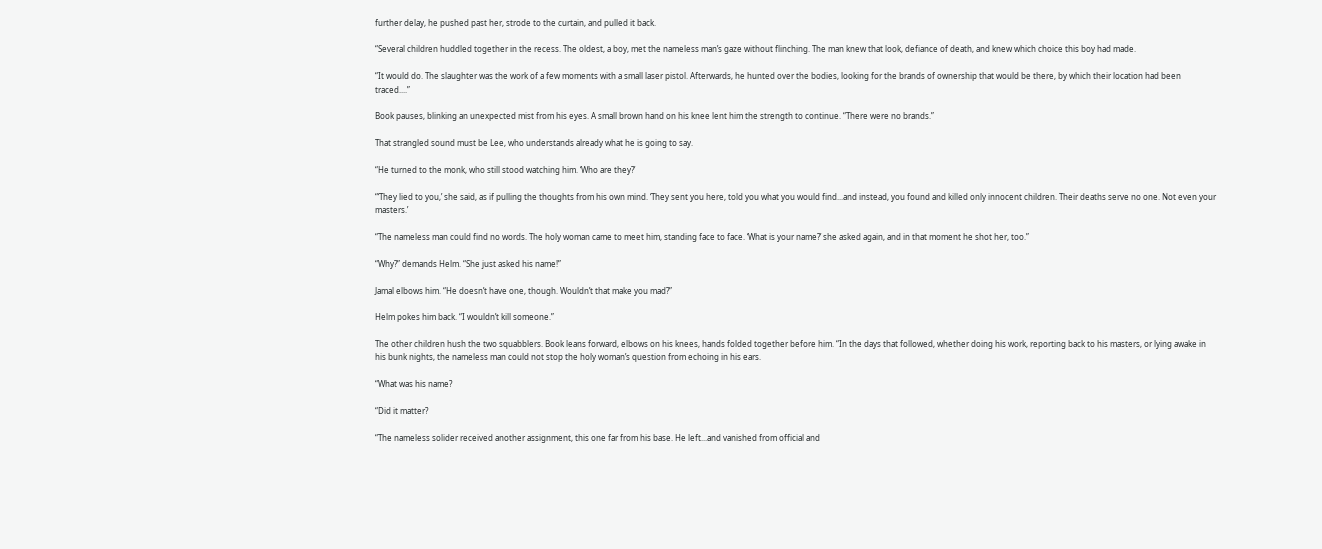further delay, he pushed past her, strode to the curtain, and pulled it back.

“Several children huddled together in the recess. The oldest, a boy, met the nameless man’s gaze without flinching. The man knew that look, defiance of death, and knew which choice this boy had made.

“It would do. The slaughter was the work of a few moments with a small laser pistol. Afterwards, he hunted over the bodies, looking for the brands of ownership that would be there, by which their location had been traced....”

Book pauses, blinking an unexpected mist from his eyes. A small brown hand on his knee lent him the strength to continue. “There were no brands.”

That strangled sound must be Lee, who understands already what he is going to say.

“He turned to the monk, who still stood watching him. ‘Who are they?’

“‘They lied to you,’ she said, as if pulling the thoughts from his own mind. ‘They sent you here, told you what you would find...and instead, you found and killed only innocent children. Their deaths serve no one. Not even your masters.’

“The nameless man could find no words. The holy woman came to meet him, standing face to face. ‘What is your name?’ she asked again, and in that moment he shot her, too.”

“Why?” demands Helm. “She just asked his name!”

Jamal elbows him. “He doesn’t have one, though. Wouldn’t that make you mad?”

Helm pokes him back. “I wouldn’t kill someone.”

The other children hush the two squabblers. Book leans forward, elbows on his knees, hands folded together before him. “In the days that followed, whether doing his work, reporting back to his masters, or lying awake in his bunk nights, the nameless man could not stop the holy woman’s question from echoing in his ears.

“What was his name?

“Did it matter?

“The nameless solider received another assignment, this one far from his base. He left...and vanished from official and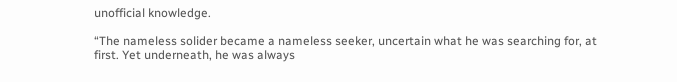unofficial knowledge.

“The nameless solider became a nameless seeker, uncertain what he was searching for, at first. Yet underneath, he was always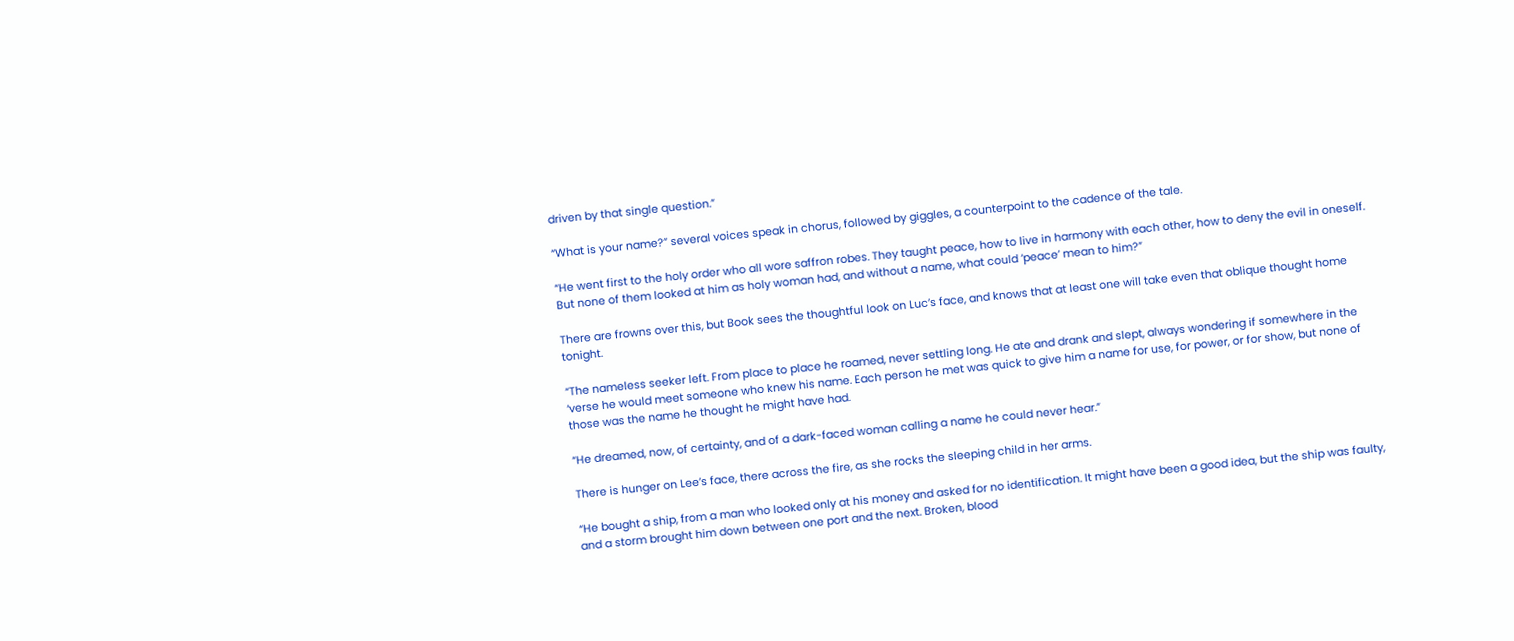driven by that single question.”

“What is your name?” several voices speak in chorus, followed by giggles, a counterpoint to the cadence of the tale.

“He went first to the holy order who all wore saffron robes. They taught peace, how to live in harmony with each other, how to deny the evil in oneself. But none of them looked at him as holy woman had, and without a name, what could ‘peace’ mean to him?”

There are frowns over this, but Book sees the thoughtful look on Luc’s face, and knows that at least one will take even that oblique thought home tonight.

“The nameless seeker left. From place to place he roamed, never settling long. He ate and drank and slept, always wondering if somewhere in the ‘verse he would meet someone who knew his name. Each person he met was quick to give him a name for use, for power, or for show, but none of those was the name he thought he might have had.

“He dreamed, now, of certainty, and of a dark-faced woman calling a name he could never hear.”

There is hunger on Lee’s face, there across the fire, as she rocks the sleeping child in her arms.

“He bought a ship, from a man who looked only at his money and asked for no identification. It might have been a good idea, but the ship was faulty, and a storm brought him down between one port and the next. Broken, blood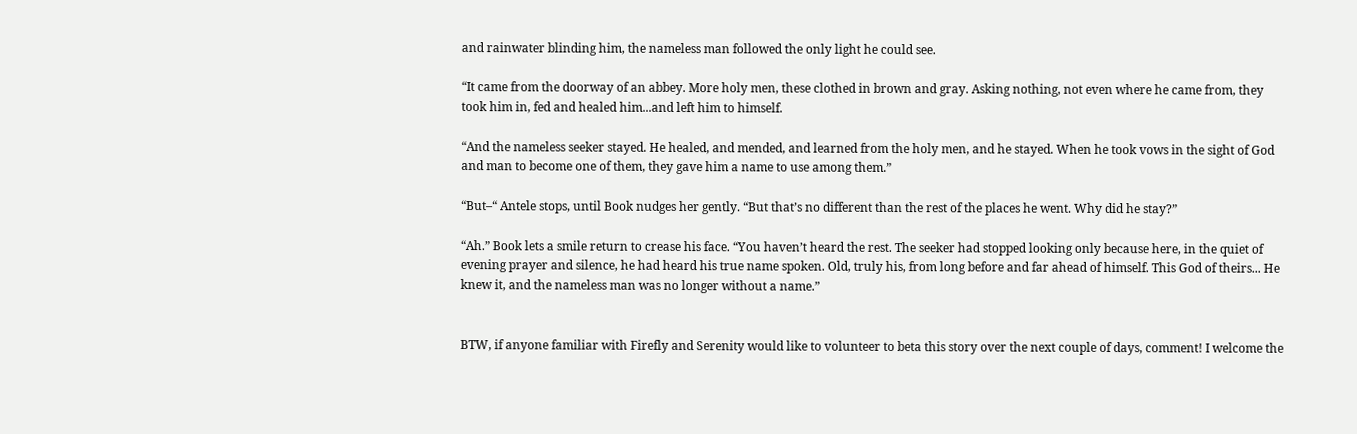and rainwater blinding him, the nameless man followed the only light he could see.

“It came from the doorway of an abbey. More holy men, these clothed in brown and gray. Asking nothing, not even where he came from, they took him in, fed and healed him...and left him to himself.

“And the nameless seeker stayed. He healed, and mended, and learned from the holy men, and he stayed. When he took vows in the sight of God and man to become one of them, they gave him a name to use among them.”

“But–“ Antele stops, until Book nudges her gently. “But that’s no different than the rest of the places he went. Why did he stay?”

“Ah.” Book lets a smile return to crease his face. “You haven’t heard the rest. The seeker had stopped looking only because here, in the quiet of evening prayer and silence, he had heard his true name spoken. Old, truly his, from long before and far ahead of himself. This God of theirs... He knew it, and the nameless man was no longer without a name.”


BTW, if anyone familiar with Firefly and Serenity would like to volunteer to beta this story over the next couple of days, comment! I welcome the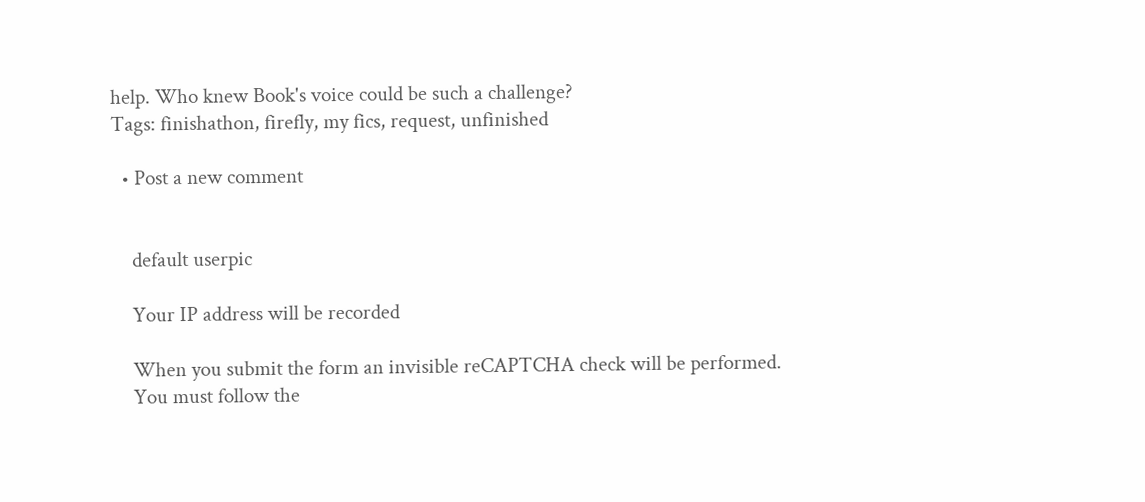help. Who knew Book's voice could be such a challenge?
Tags: finishathon, firefly, my fics, request, unfinished

  • Post a new comment


    default userpic

    Your IP address will be recorded

    When you submit the form an invisible reCAPTCHA check will be performed.
    You must follow the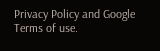Privacy Policy and Google Terms of use.